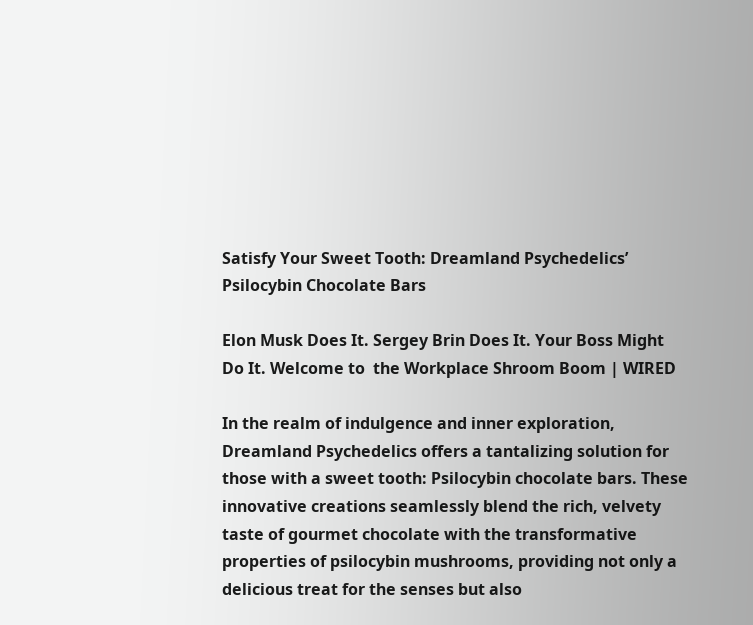Satisfy Your Sweet Tooth: Dreamland Psychedelics’ Psilocybin Chocolate Bars

Elon Musk Does It. Sergey Brin Does It. Your Boss Might Do It. Welcome to  the Workplace Shroom Boom | WIRED

In the realm of indulgence and inner exploration, Dreamland Psychedelics offers a tantalizing solution for those with a sweet tooth: Psilocybin chocolate bars. These innovative creations seamlessly blend the rich, velvety taste of gourmet chocolate with the transformative properties of psilocybin mushrooms, providing not only a delicious treat for the senses but also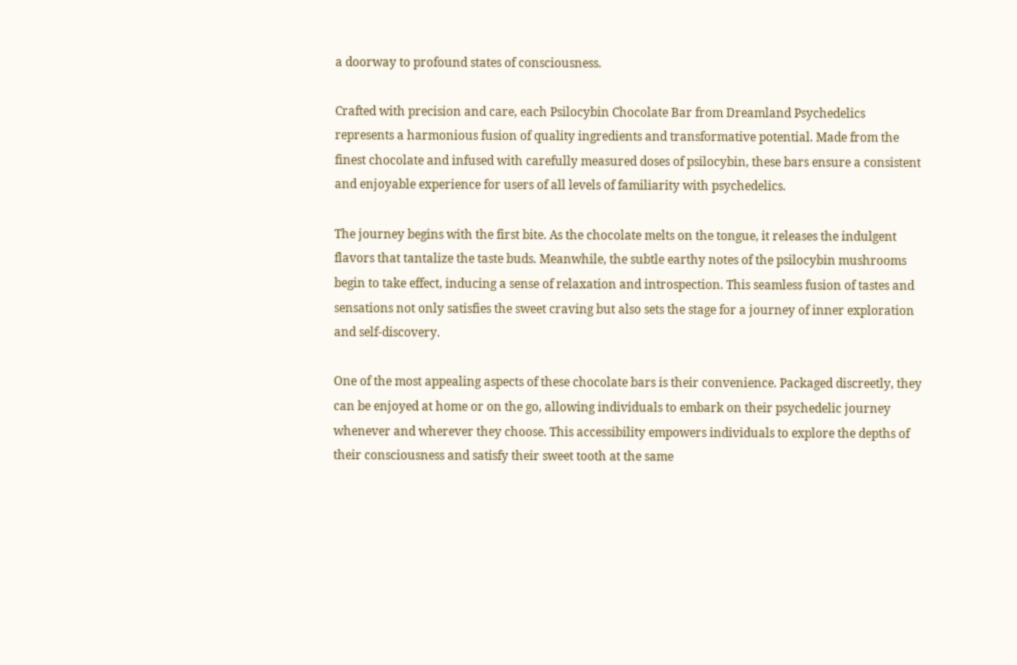a doorway to profound states of consciousness.

Crafted with precision and care, each Psilocybin Chocolate Bar from Dreamland Psychedelics represents a harmonious fusion of quality ingredients and transformative potential. Made from the finest chocolate and infused with carefully measured doses of psilocybin, these bars ensure a consistent and enjoyable experience for users of all levels of familiarity with psychedelics.

The journey begins with the first bite. As the chocolate melts on the tongue, it releases the indulgent flavors that tantalize the taste buds. Meanwhile, the subtle earthy notes of the psilocybin mushrooms begin to take effect, inducing a sense of relaxation and introspection. This seamless fusion of tastes and sensations not only satisfies the sweet craving but also sets the stage for a journey of inner exploration and self-discovery.

One of the most appealing aspects of these chocolate bars is their convenience. Packaged discreetly, they can be enjoyed at home or on the go, allowing individuals to embark on their psychedelic journey whenever and wherever they choose. This accessibility empowers individuals to explore the depths of their consciousness and satisfy their sweet tooth at the same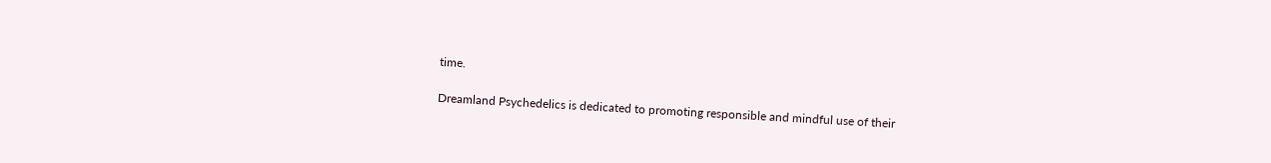time.

Dreamland Psychedelics is dedicated to promoting responsible and mindful use of their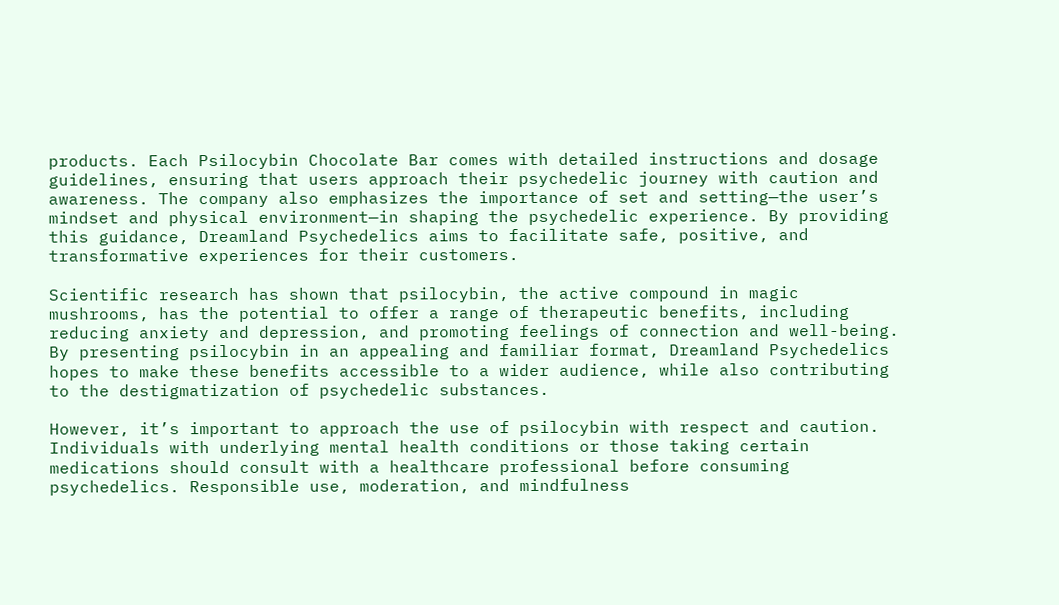products. Each Psilocybin Chocolate Bar comes with detailed instructions and dosage guidelines, ensuring that users approach their psychedelic journey with caution and awareness. The company also emphasizes the importance of set and setting—the user’s mindset and physical environment—in shaping the psychedelic experience. By providing this guidance, Dreamland Psychedelics aims to facilitate safe, positive, and transformative experiences for their customers.

Scientific research has shown that psilocybin, the active compound in magic mushrooms, has the potential to offer a range of therapeutic benefits, including reducing anxiety and depression, and promoting feelings of connection and well-being. By presenting psilocybin in an appealing and familiar format, Dreamland Psychedelics hopes to make these benefits accessible to a wider audience, while also contributing to the destigmatization of psychedelic substances.

However, it’s important to approach the use of psilocybin with respect and caution. Individuals with underlying mental health conditions or those taking certain medications should consult with a healthcare professional before consuming psychedelics. Responsible use, moderation, and mindfulness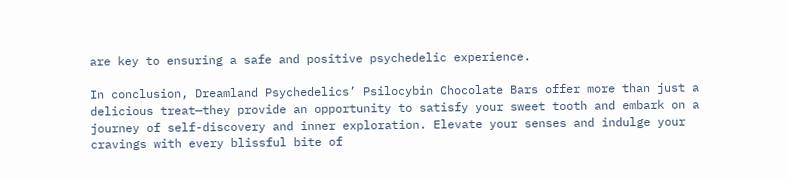are key to ensuring a safe and positive psychedelic experience.

In conclusion, Dreamland Psychedelics’ Psilocybin Chocolate Bars offer more than just a delicious treat—they provide an opportunity to satisfy your sweet tooth and embark on a journey of self-discovery and inner exploration. Elevate your senses and indulge your cravings with every blissful bite of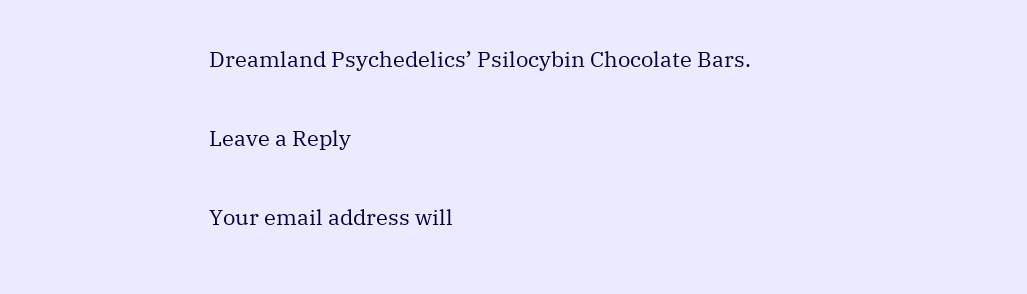Dreamland Psychedelics’ Psilocybin Chocolate Bars.

Leave a Reply

Your email address will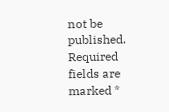not be published. Required fields are marked *